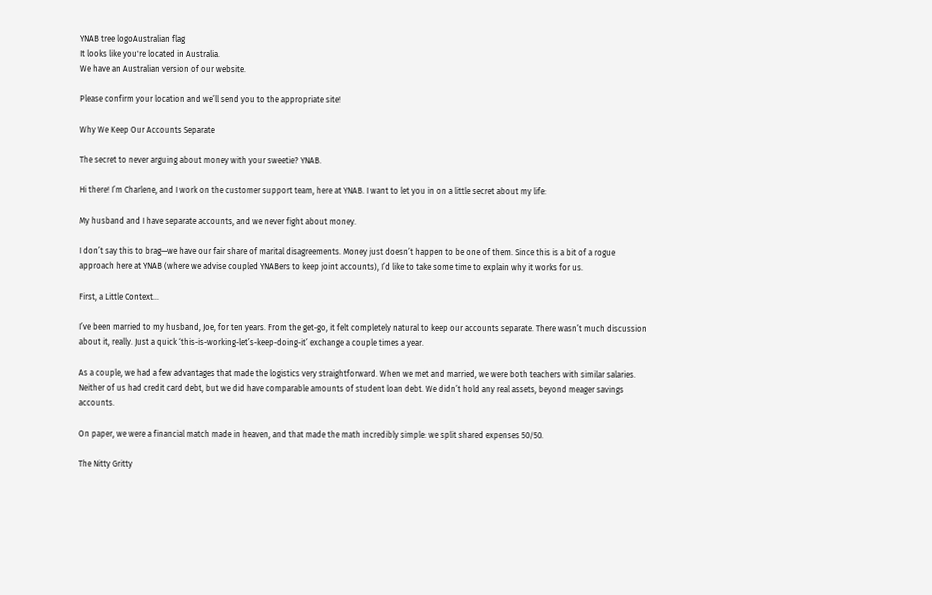YNAB tree logoAustralian flag
It looks like you're located in Australia.
We have an Australian version of our website.

Please confirm your location and we’ll send you to the appropriate site!

Why We Keep Our Accounts Separate

The secret to never arguing about money with your sweetie? YNAB.

Hi there! I’m Charlene, and I work on the customer support team, here at YNAB. I want to let you in on a little secret about my life:

My husband and I have separate accounts, and we never fight about money.

I don’t say this to brag—we have our fair share of marital disagreements. Money just doesn’t happen to be one of them. Since this is a bit of a rogue approach here at YNAB (where we advise coupled YNABers to keep joint accounts), I’d like to take some time to explain why it works for us.

First, a Little Context…

I’ve been married to my husband, Joe, for ten years. From the get-go, it felt completely natural to keep our accounts separate. There wasn’t much discussion about it, really. Just a quick ‘this-is-working-let’s-keep-doing-it’ exchange a couple times a year.

As a couple, we had a few advantages that made the logistics very straightforward. When we met and married, we were both teachers with similar salaries. Neither of us had credit card debt, but we did have comparable amounts of student loan debt. We didn’t hold any real assets, beyond meager savings accounts.

On paper, we were a financial match made in heaven, and that made the math incredibly simple: we split shared expenses 50/50.

The Nitty Gritty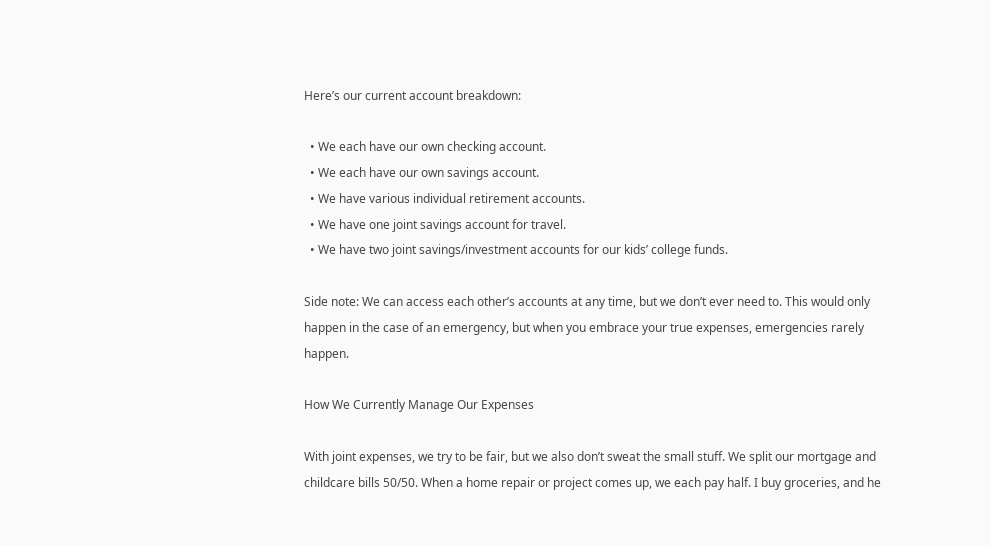Here’s our current account breakdown:

  • We each have our own checking account.
  • We each have our own savings account.
  • We have various individual retirement accounts.
  • We have one joint savings account for travel.
  • We have two joint savings/investment accounts for our kids’ college funds.

Side note: We can access each other’s accounts at any time, but we don’t ever need to. This would only happen in the case of an emergency, but when you embrace your true expenses, emergencies rarely happen.

How We Currently Manage Our Expenses

With joint expenses, we try to be fair, but we also don’t sweat the small stuff. We split our mortgage and childcare bills 50/50. When a home repair or project comes up, we each pay half. I buy groceries, and he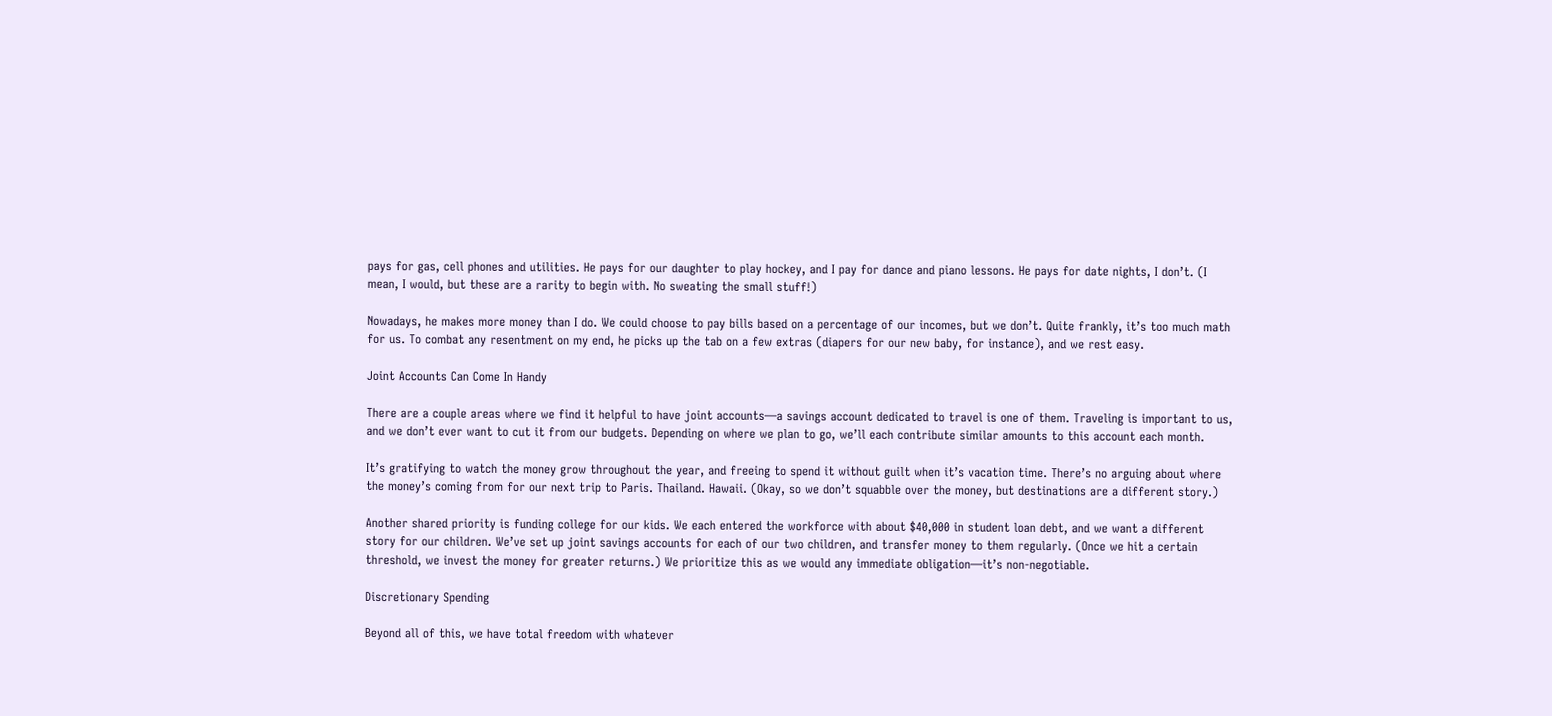pays for gas, cell phones and utilities. He pays for our daughter to play hockey, and I pay for dance and piano lessons. He pays for date nights, I don’t. (I mean, I would, but these are a rarity to begin with. No sweating the small stuff!)

Nowadays, he makes more money than I do. We could choose to pay bills based on a percentage of our incomes, but we don’t. Quite frankly, it’s too much math for us. To combat any resentment on my end, he picks up the tab on a few extras (diapers for our new baby, for instance), and we rest easy.

Joint Accounts Can Come In Handy

There are a couple areas where we find it helpful to have joint accounts—a savings account dedicated to travel is one of them. Traveling is important to us, and we don’t ever want to cut it from our budgets. Depending on where we plan to go, we’ll each contribute similar amounts to this account each month.

It’s gratifying to watch the money grow throughout the year, and freeing to spend it without guilt when it’s vacation time. There’s no arguing about where the money’s coming from for our next trip to Paris. Thailand. Hawaii. (Okay, so we don’t squabble over the money, but destinations are a different story.)

Another shared priority is funding college for our kids. We each entered the workforce with about $40,000 in student loan debt, and we want a different story for our children. We’ve set up joint savings accounts for each of our two children, and transfer money to them regularly. (Once we hit a certain threshold, we invest the money for greater returns.) We prioritize this as we would any immediate obligation—it’s non-negotiable.

Discretionary Spending

Beyond all of this, we have total freedom with whatever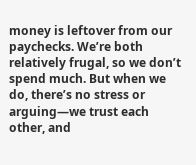money is leftover from our paychecks. We’re both relatively frugal, so we don’t spend much. But when we do, there’s no stress or arguing—we trust each other, and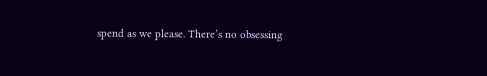spend as we please. There’s no obsessing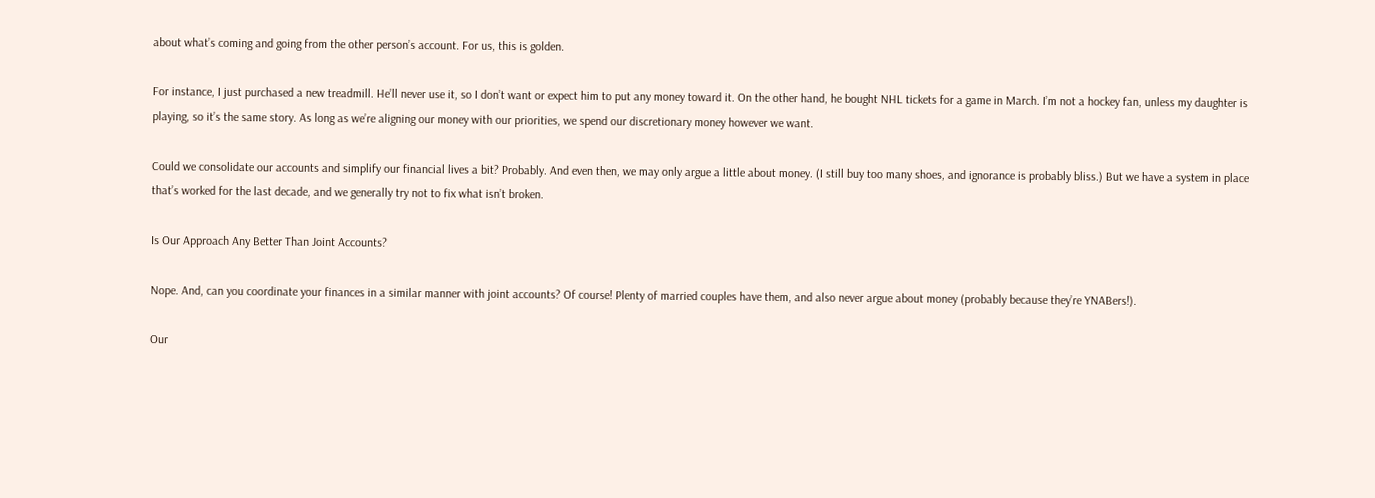about what’s coming and going from the other person’s account. For us, this is golden.

For instance, I just purchased a new treadmill. He’ll never use it, so I don’t want or expect him to put any money toward it. On the other hand, he bought NHL tickets for a game in March. I’m not a hockey fan, unless my daughter is playing, so it’s the same story. As long as we’re aligning our money with our priorities, we spend our discretionary money however we want.

Could we consolidate our accounts and simplify our financial lives a bit? Probably. And even then, we may only argue a little about money. (I still buy too many shoes, and ignorance is probably bliss.) But we have a system in place that’s worked for the last decade, and we generally try not to fix what isn’t broken.

Is Our Approach Any Better Than Joint Accounts?

Nope. And, can you coordinate your finances in a similar manner with joint accounts? Of course! Plenty of married couples have them, and also never argue about money (probably because they’re YNABers!).

Our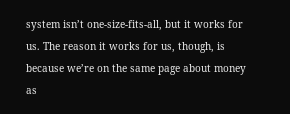system isn’t one-size-fits-all, but it works for us. The reason it works for us, though, is because we’re on the same page about money as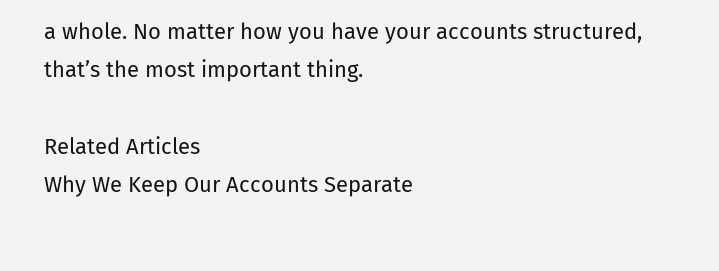a whole. No matter how you have your accounts structured, that’s the most important thing.

Related Articles
Why We Keep Our Accounts Separate